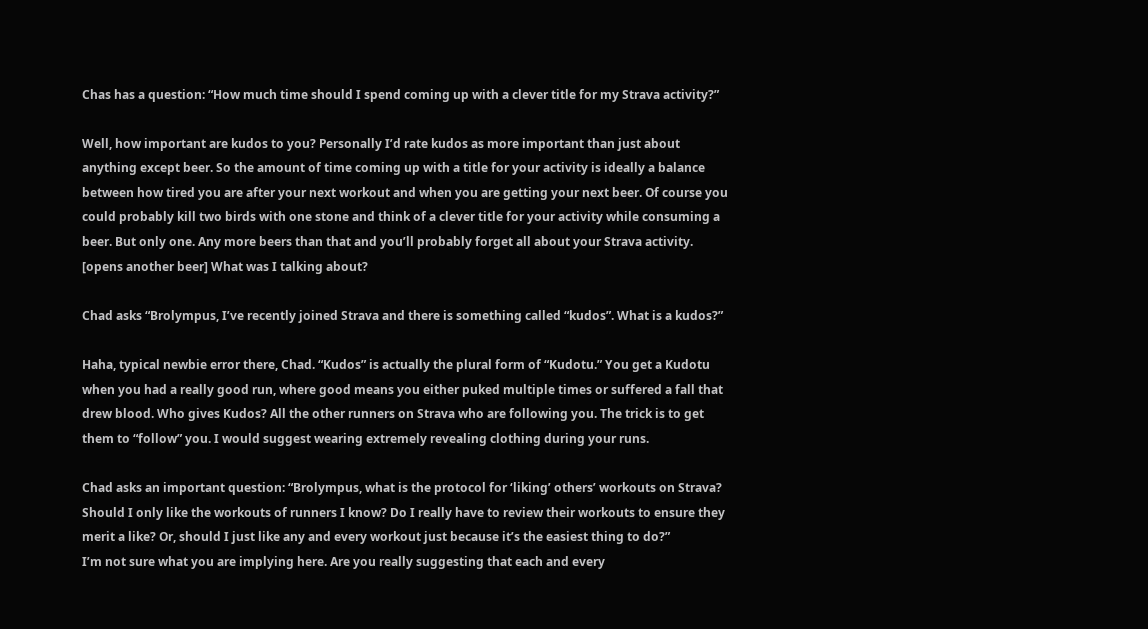Chas has a question: “How much time should I spend coming up with a clever title for my Strava activity?”

Well, how important are kudos to you? Personally I’d rate kudos as more important than just about anything except beer. So the amount of time coming up with a title for your activity is ideally a balance between how tired you are after your next workout and when you are getting your next beer. Of course you could probably kill two birds with one stone and think of a clever title for your activity while consuming a beer. But only one. Any more beers than that and you’ll probably forget all about your Strava activity. [opens another beer] What was I talking about?

Chad asks “Brolympus, I’ve recently joined Strava and there is something called “kudos”. What is a kudos?”

Haha, typical newbie error there, Chad. “Kudos” is actually the plural form of “Kudotu.” You get a Kudotu when you had a really good run, where good means you either puked multiple times or suffered a fall that drew blood. Who gives Kudos? All the other runners on Strava who are following you. The trick is to get them to “follow” you. I would suggest wearing extremely revealing clothing during your runs.

Chad asks an important question: “Brolympus, what is the protocol for ‘liking’ others’ workouts on Strava? Should I only like the workouts of runners I know? Do I really have to review their workouts to ensure they merit a like? Or, should I just like any and every workout just because it’s the easiest thing to do?”
I’m not sure what you are implying here. Are you really suggesting that each and every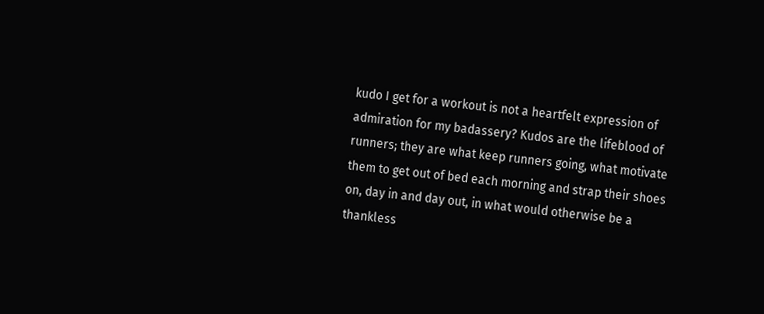kudo I get for a workout is not a heartfelt expression of admiration for my badassery? Kudos are the lifeblood of runners; they are what keep runners going, what motivate them to get out of bed each morning and strap their shoes on, day in and day out, in what would otherwise be a thankless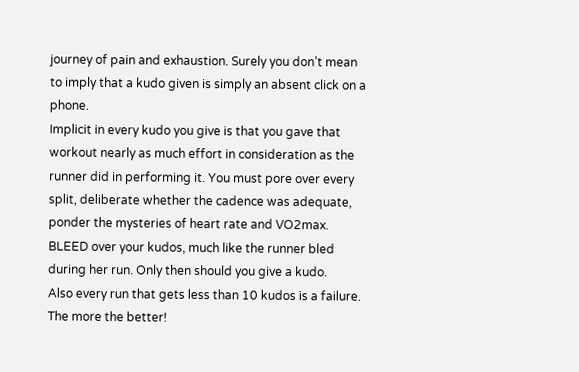journey of pain and exhaustion. Surely you don’t mean to imply that a kudo given is simply an absent click on a phone.
Implicit in every kudo you give is that you gave that workout nearly as much effort in consideration as the runner did in performing it. You must pore over every split, deliberate whether the cadence was adequate, ponder the mysteries of heart rate and VO2max. BLEED over your kudos, much like the runner bled during her run. Only then should you give a kudo.
Also every run that gets less than 10 kudos is a failure. The more the better!